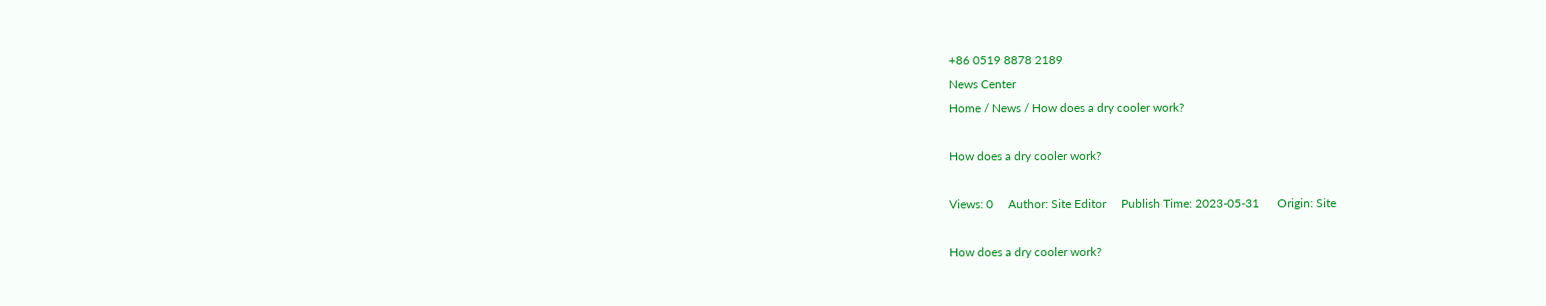+86 0519 8878 2189
News Center
Home / News / How does a dry cooler work?

How does a dry cooler work?

Views: 0     Author: Site Editor     Publish Time: 2023-05-31      Origin: Site

How does a dry cooler work?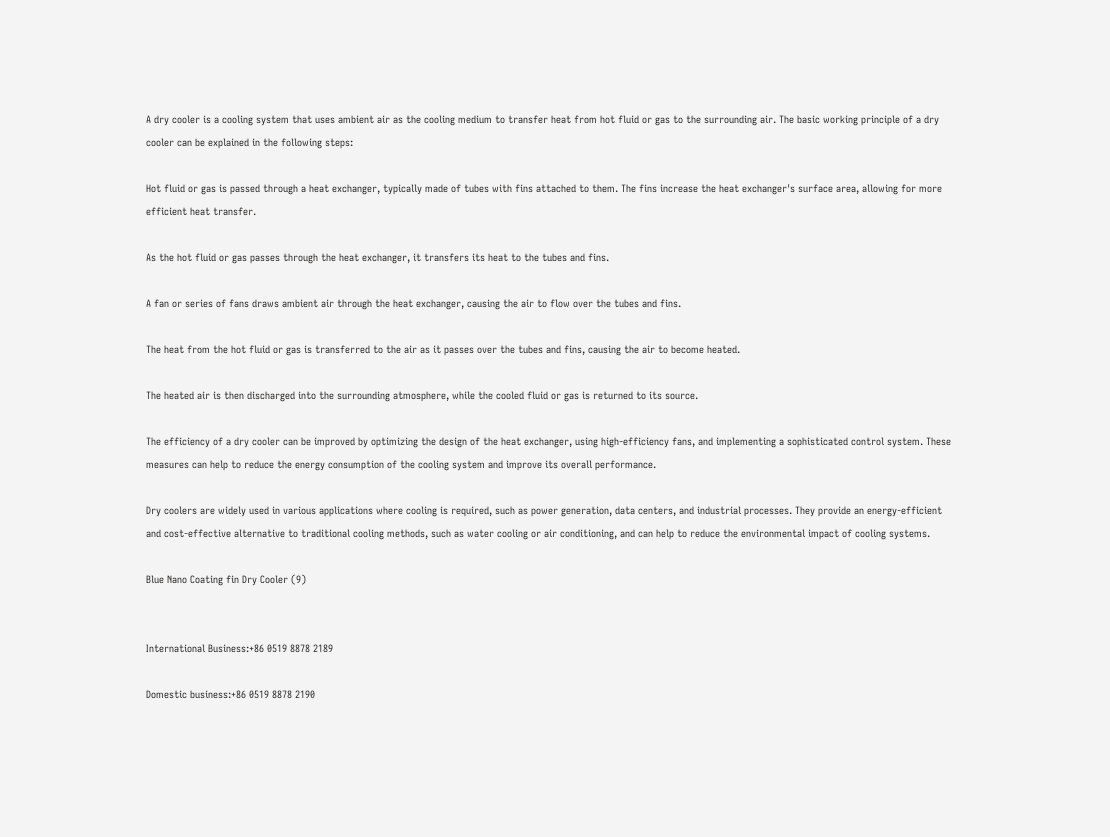A dry cooler is a cooling system that uses ambient air as the cooling medium to transfer heat from hot fluid or gas to the surrounding air. The basic working principle of a dry cooler can be explained in the following steps:

Hot fluid or gas is passed through a heat exchanger, typically made of tubes with fins attached to them. The fins increase the heat exchanger's surface area, allowing for more efficient heat transfer.

As the hot fluid or gas passes through the heat exchanger, it transfers its heat to the tubes and fins.

A fan or series of fans draws ambient air through the heat exchanger, causing the air to flow over the tubes and fins.

The heat from the hot fluid or gas is transferred to the air as it passes over the tubes and fins, causing the air to become heated.

The heated air is then discharged into the surrounding atmosphere, while the cooled fluid or gas is returned to its source.

The efficiency of a dry cooler can be improved by optimizing the design of the heat exchanger, using high-efficiency fans, and implementing a sophisticated control system. These measures can help to reduce the energy consumption of the cooling system and improve its overall performance.

Dry coolers are widely used in various applications where cooling is required, such as power generation, data centers, and industrial processes. They provide an energy-efficient and cost-effective alternative to traditional cooling methods, such as water cooling or air conditioning, and can help to reduce the environmental impact of cooling systems.

Blue Nano Coating fin Dry Cooler (9)


International Business:+86 0519 8878 2189

Domestic business:+86 0519 8878 2190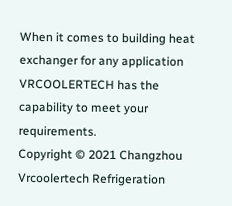When it comes to building heat exchanger for any application VRCOOLERTECH has the capability to meet your requirements.
Copyright © 2021 Changzhou Vrcoolertech Refrigeration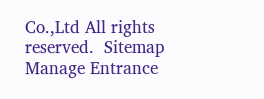Co.,Ltd All rights reserved.  Sitemap  Manage Entrance